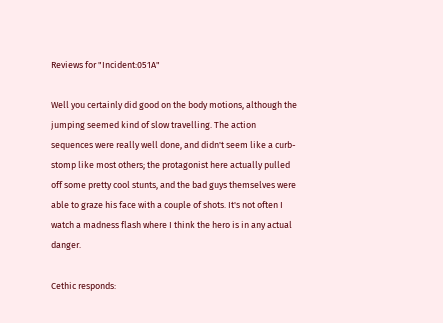Reviews for "Incident:051A"

Well you certainly did good on the body motions, although the jumping seemed kind of slow travelling. The action sequences were really well done, and didn't seem like a curb-stomp like most others; the protagonist here actually pulled off some pretty cool stunts, and the bad guys themselves were able to graze his face with a couple of shots. It's not often I watch a madness flash where I think the hero is in any actual danger.

Cethic responds: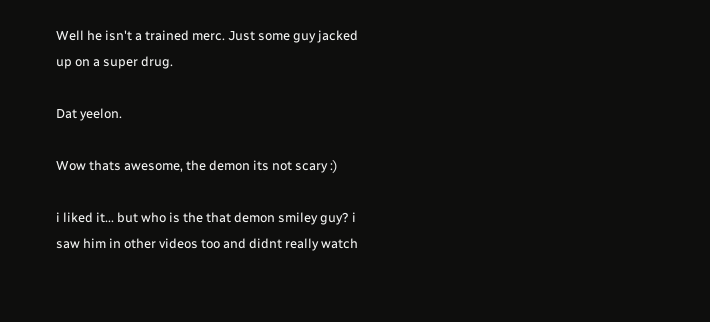Well he isn't a trained merc. Just some guy jacked up on a super drug.

Dat yeelon.

Wow thats awesome, the demon its not scary :)

i liked it... but who is the that demon smiley guy? i saw him in other videos too and didnt really watch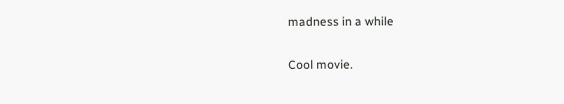madness in a while

Cool movie.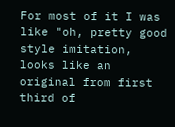For most of it I was like "oh, pretty good style imitation, looks like an original from first third of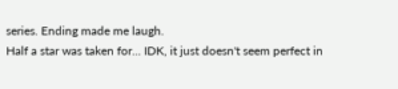series. Ending made me laugh.
Half a star was taken for... IDK, it just doesn't seem perfect in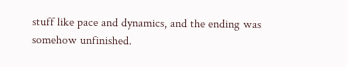stuff like pace and dynamics, and the ending was somehow unfinished.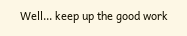Well... keep up the good work